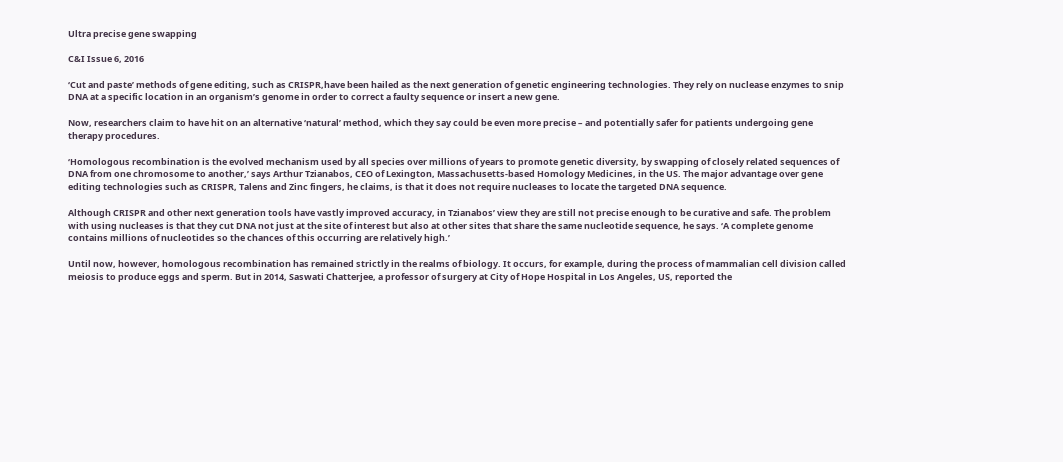Ultra precise gene swapping

C&I Issue 6, 2016

‘Cut and paste’ methods of gene editing, such as CRISPR,have been hailed as the next generation of genetic engineering technologies. They rely on nuclease enzymes to snip DNA at a specific location in an organism’s genome in order to correct a faulty sequence or insert a new gene.

Now, researchers claim to have hit on an alternative ‘natural’ method, which they say could be even more precise – and potentially safer for patients undergoing gene therapy procedures.

‘Homologous recombination is the evolved mechanism used by all species over millions of years to promote genetic diversity, by swapping of closely related sequences of DNA from one chromosome to another,’ says Arthur Tzianabos, CEO of Lexington, Massachusetts-based Homology Medicines, in the US. The major advantage over gene editing technologies such as CRISPR, Talens and Zinc fingers, he claims, is that it does not require nucleases to locate the targeted DNA sequence.

Although CRISPR and other next generation tools have vastly improved accuracy, in Tzianabos’ view they are still not precise enough to be curative and safe. The problem with using nucleases is that they cut DNA not just at the site of interest but also at other sites that share the same nucleotide sequence, he says. ‘A complete genome contains millions of nucleotides so the chances of this occurring are relatively high.’

Until now, however, homologous recombination has remained strictly in the realms of biology. It occurs, for example, during the process of mammalian cell division called meiosis to produce eggs and sperm. But in 2014, Saswati Chatterjee, a professor of surgery at City of Hope Hospital in Los Angeles, US, reported the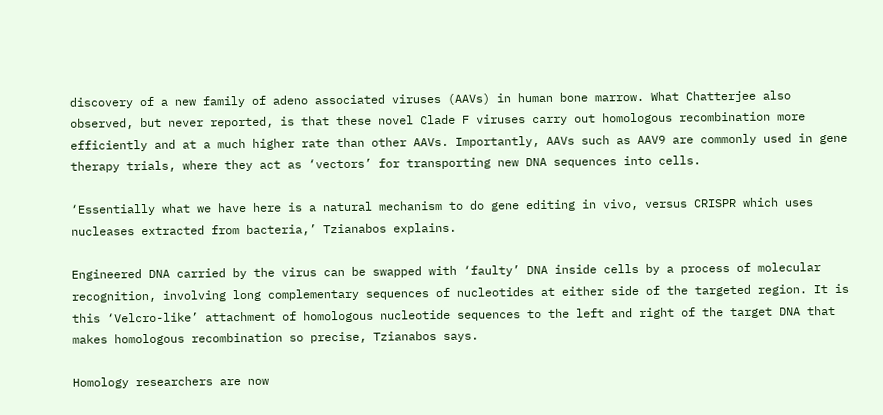discovery of a new family of adeno associated viruses (AAVs) in human bone marrow. What Chatterjee also observed, but never reported, is that these novel Clade F viruses carry out homologous recombination more efficiently and at a much higher rate than other AAVs. Importantly, AAVs such as AAV9 are commonly used in gene therapy trials, where they act as ‘vectors’ for transporting new DNA sequences into cells.

‘Essentially what we have here is a natural mechanism to do gene editing in vivo, versus CRISPR which uses nucleases extracted from bacteria,’ Tzianabos explains.

Engineered DNA carried by the virus can be swapped with ‘faulty’ DNA inside cells by a process of molecular recognition, involving long complementary sequences of nucleotides at either side of the targeted region. It is this ‘Velcro-like’ attachment of homologous nucleotide sequences to the left and right of the target DNA that makes homologous recombination so precise, Tzianabos says.

Homology researchers are now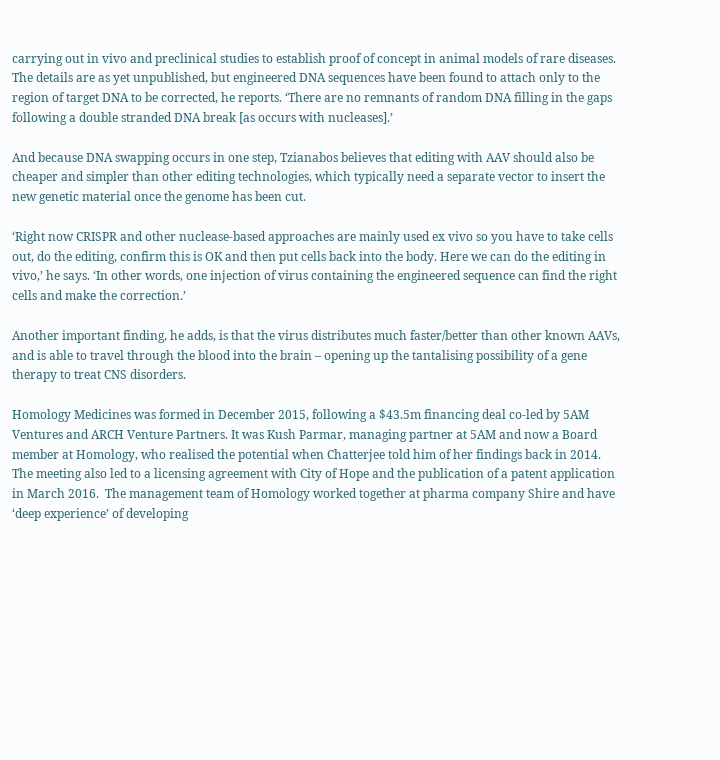carrying out in vivo and preclinical studies to establish proof of concept in animal models of rare diseases. The details are as yet unpublished, but engineered DNA sequences have been found to attach only to the region of target DNA to be corrected, he reports. ‘There are no remnants of random DNA filling in the gaps following a double stranded DNA break [as occurs with nucleases].’

And because DNA swapping occurs in one step, Tzianabos believes that editing with AAV should also be cheaper and simpler than other editing technologies, which typically need a separate vector to insert the new genetic material once the genome has been cut.

‘Right now CRISPR and other nuclease-based approaches are mainly used ex vivo so you have to take cells out, do the editing, confirm this is OK and then put cells back into the body. Here we can do the editing in vivo,’ he says. ‘In other words, one injection of virus containing the engineered sequence can find the right cells and make the correction.’

Another important finding, he adds, is that the virus distributes much faster/better than other known AAVs, and is able to travel through the blood into the brain – opening up the tantalising possibility of a gene therapy to treat CNS disorders.

Homology Medicines was formed in December 2015, following a $43.5m financing deal co-led by 5AM Ventures and ARCH Venture Partners. It was Kush Parmar, managing partner at 5AM and now a Board member at Homology, who realised the potential when Chatterjee told him of her findings back in 2014. The meeting also led to a licensing agreement with City of Hope and the publication of a patent application in March 2016.  The management team of Homology worked together at pharma company Shire and have ‘deep experience’ of developing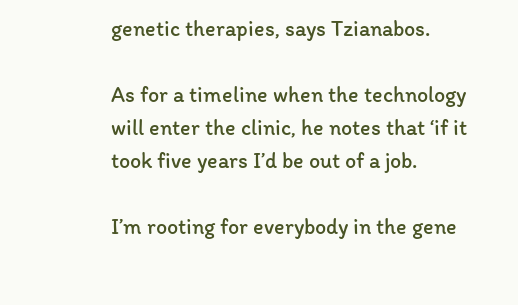genetic therapies, says Tzianabos.

As for a timeline when the technology will enter the clinic, he notes that ‘if it took five years I’d be out of a job.

I’m rooting for everybody in the gene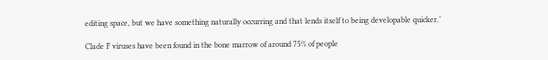editing space, but we have something naturally occurring and that lends itself to being developable quicker.’

Clade F viruses have been found in the bone marrow of around 75% of people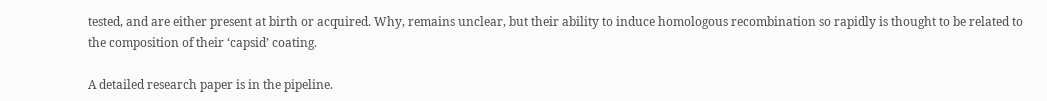tested, and are either present at birth or acquired. Why, remains unclear, but their ability to induce homologous recombination so rapidly is thought to be related to the composition of their ‘capsid’ coating.

A detailed research paper is in the pipeline.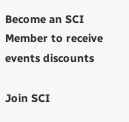Become an SCI Member to receive events discounts

Join SCI